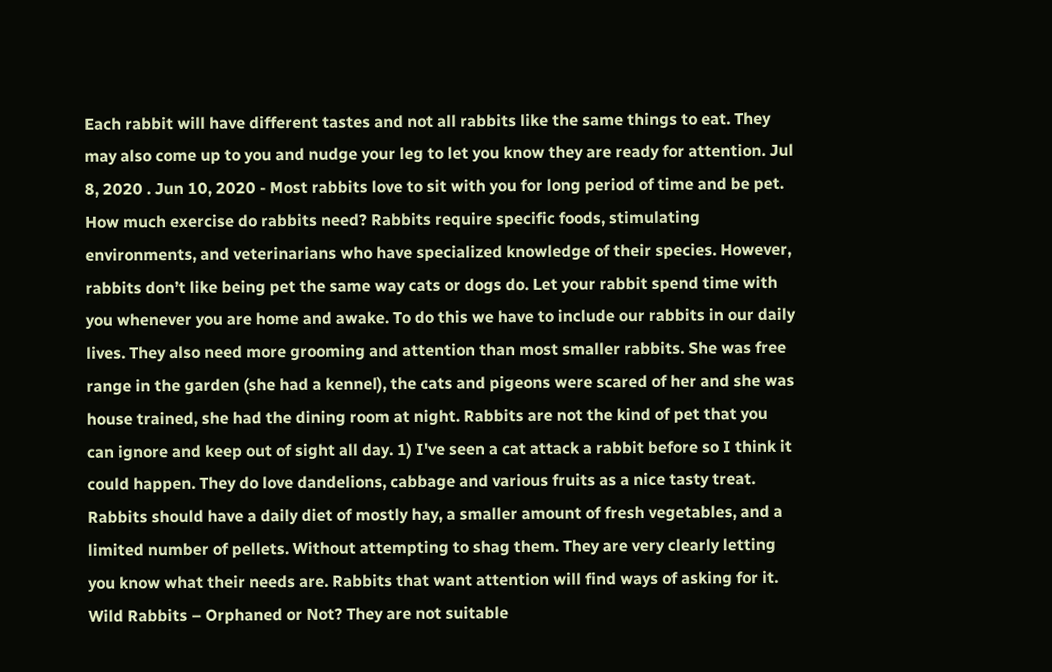Each rabbit will have different tastes and not all rabbits like the same things to eat. They may also come up to you and nudge your leg to let you know they are ready for attention. Jul 8, 2020 . Jun 10, 2020 - Most rabbits love to sit with you for long period of time and be pet. How much exercise do rabbits need? Rabbits require specific foods, stimulating environments, and veterinarians who have specialized knowledge of their species. However, rabbits don’t like being pet the same way cats or dogs do. Let your rabbit spend time with you whenever you are home and awake. To do this we have to include our rabbits in our daily lives. They also need more grooming and attention than most smaller rabbits. She was free range in the garden (she had a kennel), the cats and pigeons were scared of her and she was house trained, she had the dining room at night. Rabbits are not the kind of pet that you can ignore and keep out of sight all day. 1) I've seen a cat attack a rabbit before so I think it could happen. They do love dandelions, cabbage and various fruits as a nice tasty treat. Rabbits should have a daily diet of mostly hay, a smaller amount of fresh vegetables, and a limited number of pellets. Without attempting to shag them. They are very clearly letting you know what their needs are. Rabbits that want attention will find ways of asking for it. Wild Rabbits – Orphaned or Not? They are not suitable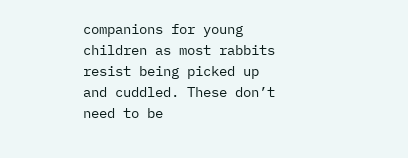companions for young children as most rabbits resist being picked up and cuddled. These don’t need to be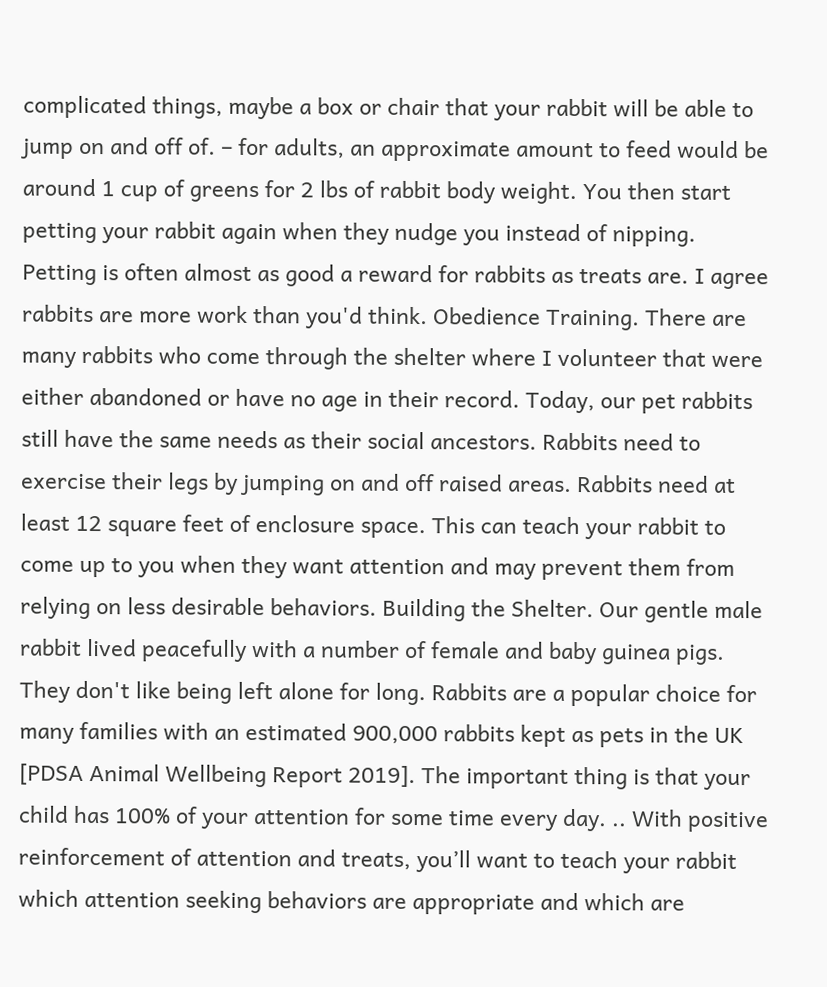complicated things, maybe a box or chair that your rabbit will be able to jump on and off of. – for adults, an approximate amount to feed would be around 1 cup of greens for 2 lbs of rabbit body weight. You then start petting your rabbit again when they nudge you instead of nipping. Petting is often almost as good a reward for rabbits as treats are. I agree rabbits are more work than you'd think. Obedience Training. There are many rabbits who come through the shelter where I volunteer that were either abandoned or have no age in their record. Today, our pet rabbits still have the same needs as their social ancestors. Rabbits need to exercise their legs by jumping on and off raised areas. Rabbits need at least 12 square feet of enclosure space. This can teach your rabbit to come up to you when they want attention and may prevent them from relying on less desirable behaviors. Building the Shelter. Our gentle male rabbit lived peacefully with a number of female and baby guinea pigs. They don't like being left alone for long. Rabbits are a popular choice for many families with an estimated 900,000 rabbits kept as pets in the UK [PDSA Animal Wellbeing Report 2019]. The important thing is that your child has 100% of your attention for some time every day. .. With positive reinforcement of attention and treats, you’ll want to teach your rabbit which attention seeking behaviors are appropriate and which are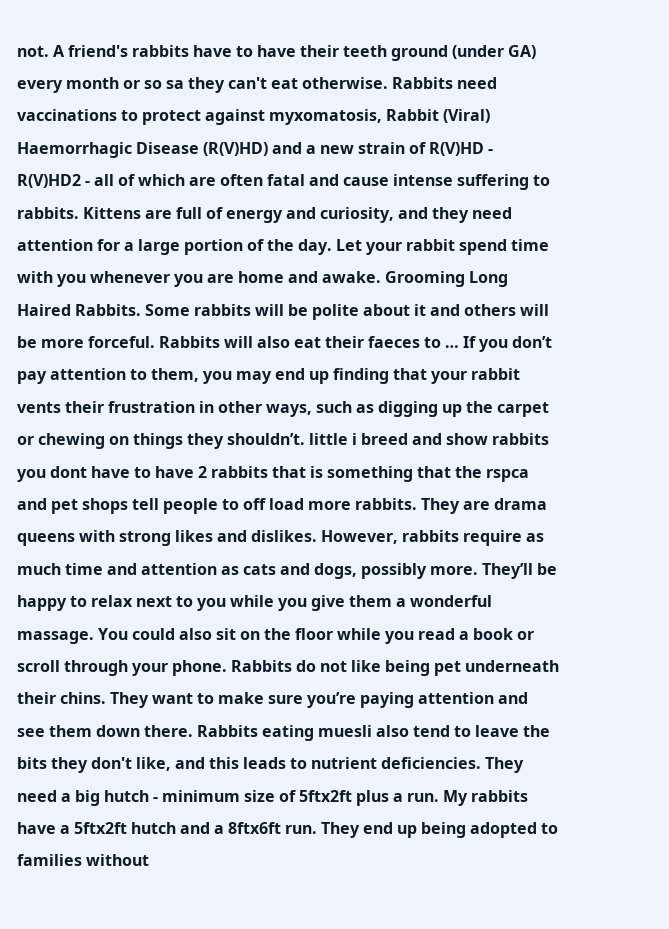not. A friend's rabbits have to have their teeth ground (under GA) every month or so sa they can't eat otherwise. Rabbits need vaccinations to protect against myxomatosis, Rabbit (Viral) Haemorrhagic Disease (R(V)HD) and a new strain of R(V)HD - R(V)HD2 - all of which are often fatal and cause intense suffering to rabbits. Kittens are full of energy and curiosity, and they need attention for a large portion of the day. Let your rabbit spend time with you whenever you are home and awake. Grooming Long Haired Rabbits. Some rabbits will be polite about it and others will be more forceful. Rabbits will also eat their faeces to … If you don’t pay attention to them, you may end up finding that your rabbit vents their frustration in other ways, such as digging up the carpet or chewing on things they shouldn’t. little i breed and show rabbits you dont have to have 2 rabbits that is something that the rspca and pet shops tell people to off load more rabbits. They are drama queens with strong likes and dislikes. However, rabbits require as much time and attention as cats and dogs, possibly more. They’ll be happy to relax next to you while you give them a wonderful massage. You could also sit on the floor while you read a book or scroll through your phone. Rabbits do not like being pet underneath their chins. They want to make sure you’re paying attention and see them down there. Rabbits eating muesli also tend to leave the bits they don't like, and this leads to nutrient deficiencies. They need a big hutch - minimum size of 5ftx2ft plus a run. My rabbits have a 5ftx2ft hutch and a 8ftx6ft run. They end up being adopted to families without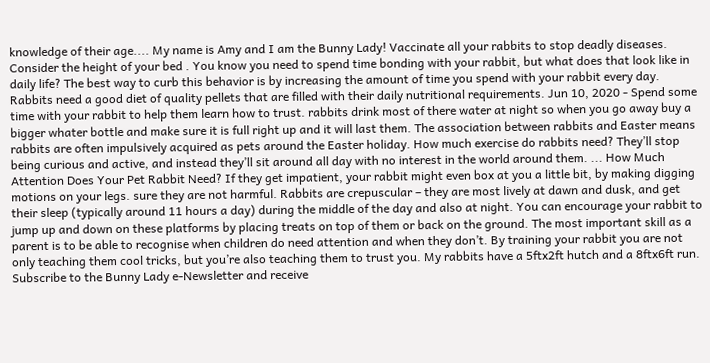knowledge of their age.... My name is Amy and I am the Bunny Lady! Vaccinate all your rabbits to stop deadly diseases. Consider the height of your bed . You know you need to spend time bonding with your rabbit, but what does that look like in daily life? The best way to curb this behavior is by increasing the amount of time you spend with your rabbit every day. Rabbits need a good diet of quality pellets that are filled with their daily nutritional requirements. Jun 10, 2020 - Spend some time with your rabbit to help them learn how to trust. rabbits drink most of there water at night so when you go away buy a bigger whater bottle and make sure it is full right up and it will last them. The association between rabbits and Easter means rabbits are often impulsively acquired as pets around the Easter holiday. How much exercise do rabbits need? They’ll stop being curious and active, and instead they’ll sit around all day with no interest in the world around them. ... How Much Attention Does Your Pet Rabbit Need? If they get impatient, your rabbit might even box at you a little bit, by making digging motions on your legs. sure they are not harmful. Rabbits are crepuscular – they are most lively at dawn and dusk, and get their sleep (typically around 11 hours a day) during the middle of the day and also at night. You can encourage your rabbit to jump up and down on these platforms by placing treats on top of them or back on the ground. The most important skill as a parent is to be able to recognise when children do need attention and when they don’t. By training your rabbit you are not only teaching them cool tricks, but you’re also teaching them to trust you. My rabbits have a 5ftx2ft hutch and a 8ftx6ft run. Subscribe to the Bunny Lady e-Newsletter and receive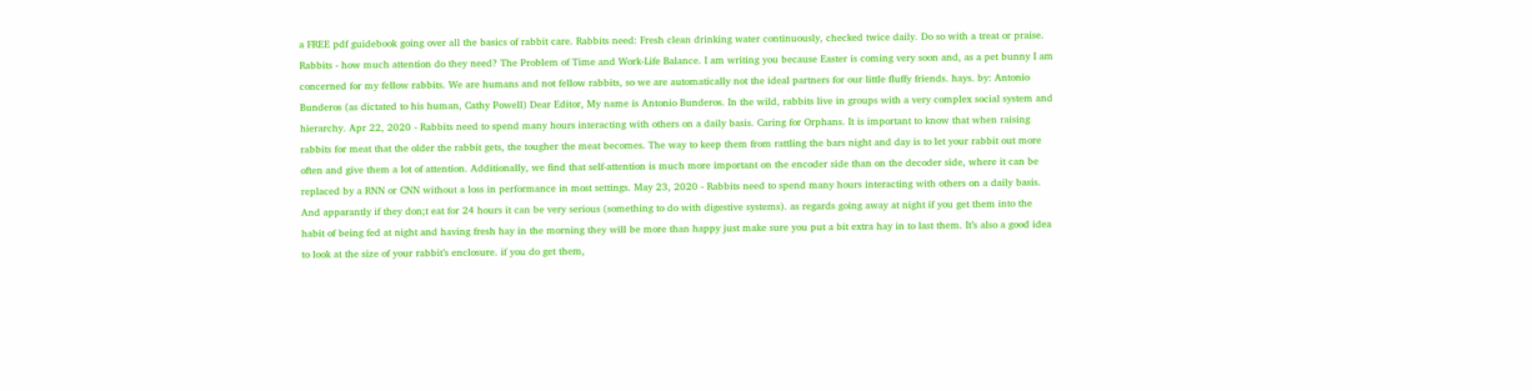a FREE pdf guidebook going over all the basics of rabbit care. Rabbits need: Fresh clean drinking water continuously, checked twice daily. Do so with a treat or praise. Rabbits - how much attention do they need? The Problem of Time and Work-Life Balance. I am writing you because Easter is coming very soon and, as a pet bunny I am concerned for my fellow rabbits. We are humans and not fellow rabbits, so we are automatically not the ideal partners for our little fluffy friends. hays. by: Antonio Bunderos (as dictated to his human, Cathy Powell) Dear Editor, My name is Antonio Bunderos. In the wild, rabbits live in groups with a very complex social system and hierarchy. Apr 22, 2020 - Rabbits need to spend many hours interacting with others on a daily basis. Caring for Orphans. It is important to know that when raising rabbits for meat that the older the rabbit gets, the tougher the meat becomes. The way to keep them from rattling the bars night and day is to let your rabbit out more often and give them a lot of attention. Additionally, we find that self-attention is much more important on the encoder side than on the decoder side, where it can be replaced by a RNN or CNN without a loss in performance in most settings. May 23, 2020 - Rabbits need to spend many hours interacting with others on a daily basis. And apparantly if they don;t eat for 24 hours it can be very serious (something to do with digestive systems). as regards going away at night if you get them into the habit of being fed at night and having fresh hay in the morning they will be more than happy just make sure you put a bit extra hay in to last them. It’s also a good idea to look at the size of your rabbit’s enclosure. if you do get them,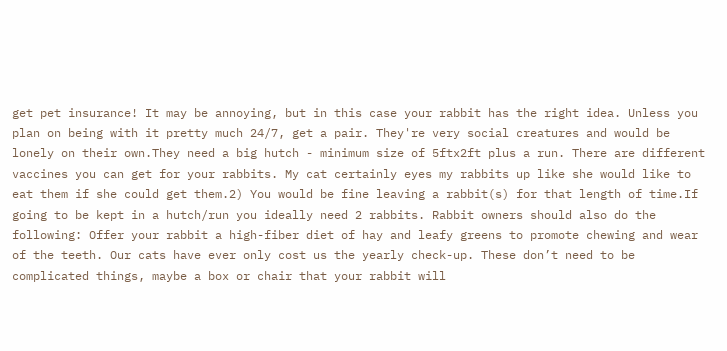get pet insurance! It may be annoying, but in this case your rabbit has the right idea. Unless you plan on being with it pretty much 24/7, get a pair. They're very social creatures and would be lonely on their own.They need a big hutch - minimum size of 5ftx2ft plus a run. There are different vaccines you can get for your rabbits. My cat certainly eyes my rabbits up like she would like to eat them if she could get them.2) You would be fine leaving a rabbit(s) for that length of time.If going to be kept in a hutch/run you ideally need 2 rabbits. Rabbit owners should also do the following: Offer your rabbit a high-fiber diet of hay and leafy greens to promote chewing and wear of the teeth. Our cats have ever only cost us the yearly check-up. These don’t need to be complicated things, maybe a box or chair that your rabbit will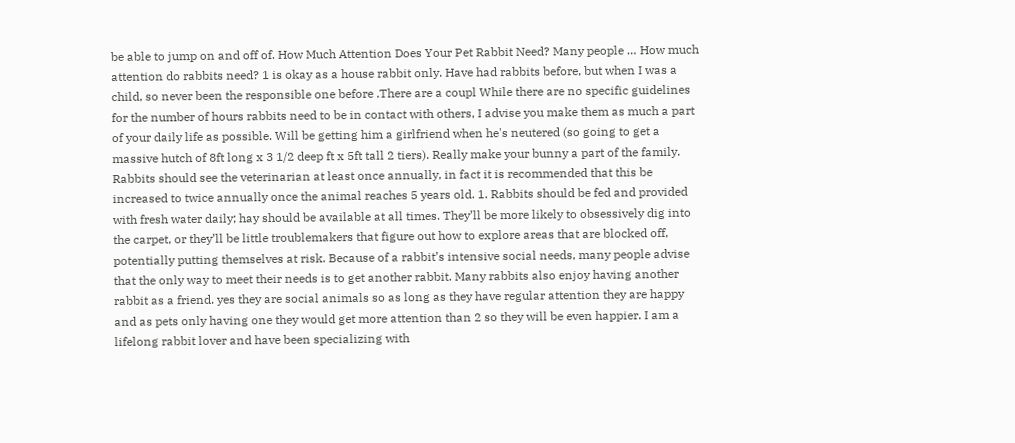be able to jump on and off of. How Much Attention Does Your Pet Rabbit Need? Many people … How much attention do rabbits need? 1 is okay as a house rabbit only. Have had rabbits before, but when I was a child, so never been the responsible one before .There are a coupl While there are no specific guidelines for the number of hours rabbits need to be in contact with others, I advise you make them as much a part of your daily life as possible. Will be getting him a girlfriend when he's neutered (so going to get a massive hutch of 8ft long x 3 1/2 deep ft x 5ft tall 2 tiers). Really make your bunny a part of the family. Rabbits should see the veterinarian at least once annually, in fact it is recommended that this be increased to twice annually once the animal reaches 5 years old. 1. Rabbits should be fed and provided with fresh water daily; hay should be available at all times. They’ll be more likely to obsessively dig into the carpet, or they’ll be little troublemakers that figure out how to explore areas that are blocked off, potentially putting themselves at risk. Because of a rabbit’s intensive social needs, many people advise that the only way to meet their needs is to get another rabbit. Many rabbits also enjoy having another rabbit as a friend. yes they are social animals so as long as they have regular attention they are happy and as pets only having one they would get more attention than 2 so they will be even happier. I am a lifelong rabbit lover and have been specializing with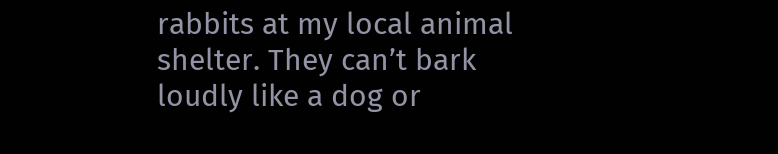rabbits at my local animal shelter. They can’t bark loudly like a dog or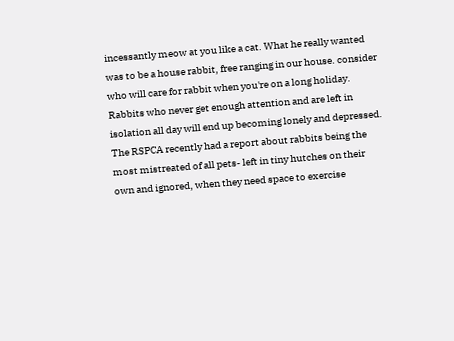incessantly meow at you like a cat. What he really wanted was to be a house rabbit, free ranging in our house. consider who will care for rabbit when you're on a long holiday. Rabbits who never get enough attention and are left in isolation all day will end up becoming lonely and depressed. The RSPCA recently had a report about rabbits being the most mistreated of all pets- left in tiny hutches on their own and ignored, when they need space to exercise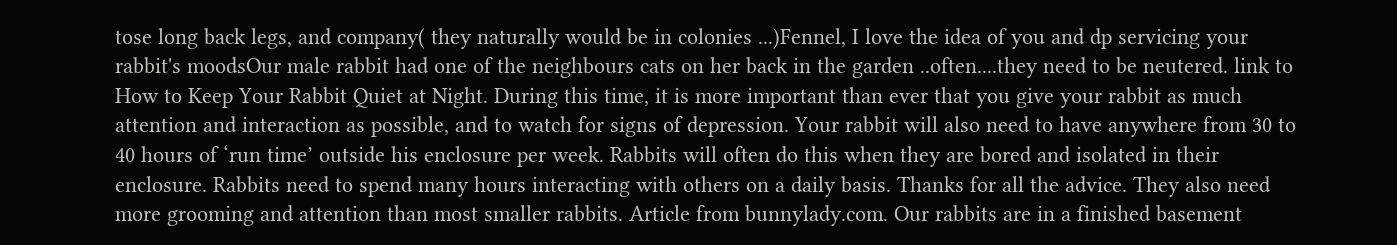tose long back legs, and company( they naturally would be in colonies ...)Fennel, I love the idea of you and dp servicing your rabbit's moodsOur male rabbit had one of the neighbours cats on her back in the garden ..often....they need to be neutered. link to How to Keep Your Rabbit Quiet at Night. During this time, it is more important than ever that you give your rabbit as much attention and interaction as possible, and to watch for signs of depression. Your rabbit will also need to have anywhere from 30 to 40 hours of ‘run time’ outside his enclosure per week. Rabbits will often do this when they are bored and isolated in their enclosure. Rabbits need to spend many hours interacting with others on a daily basis. Thanks for all the advice. They also need more grooming and attention than most smaller rabbits. Article from bunnylady.com. Our rabbits are in a finished basement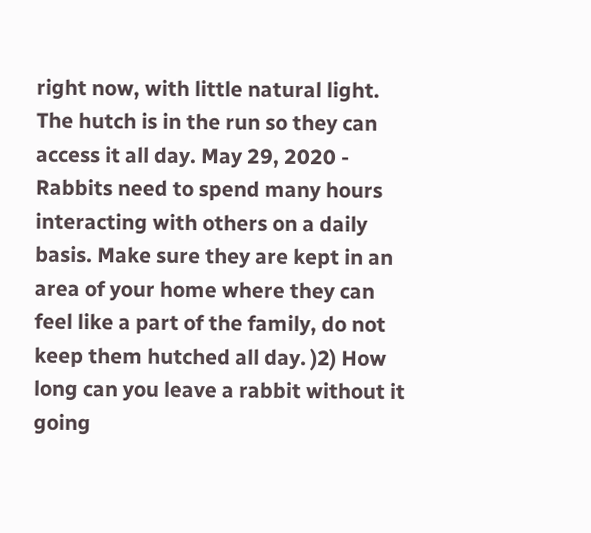right now, with little natural light. The hutch is in the run so they can access it all day. May 29, 2020 - Rabbits need to spend many hours interacting with others on a daily basis. Make sure they are kept in an area of your home where they can feel like a part of the family, do not keep them hutched all day. )2) How long can you leave a rabbit without it going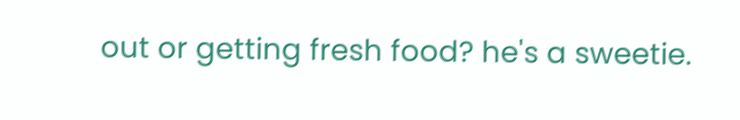out or getting fresh food? he's a sweetie.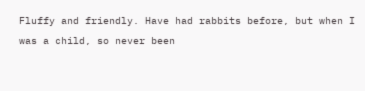Fluffy and friendly. Have had rabbits before, but when I was a child, so never been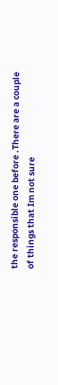the responsible one before .There are a couple of things that Im not sure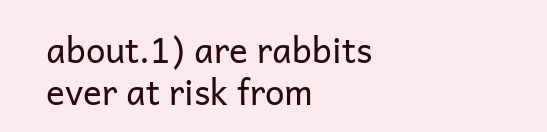about.1) are rabbits ever at risk from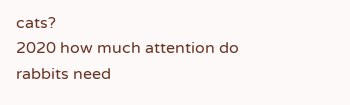cats?
2020 how much attention do rabbits need